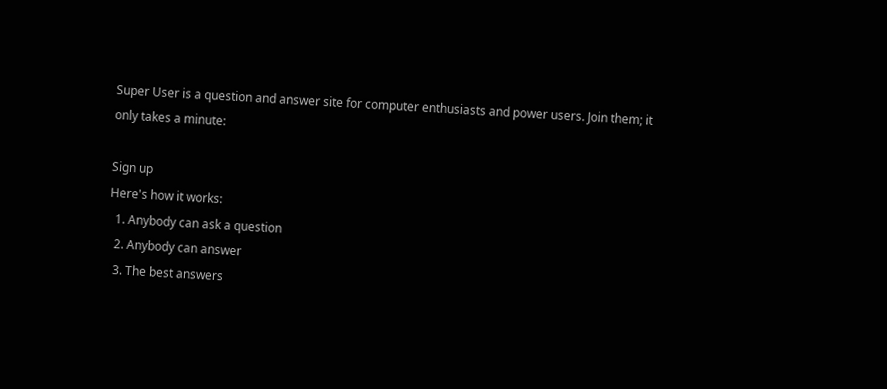Super User is a question and answer site for computer enthusiasts and power users. Join them; it only takes a minute:

Sign up
Here's how it works:
  1. Anybody can ask a question
  2. Anybody can answer
  3. The best answers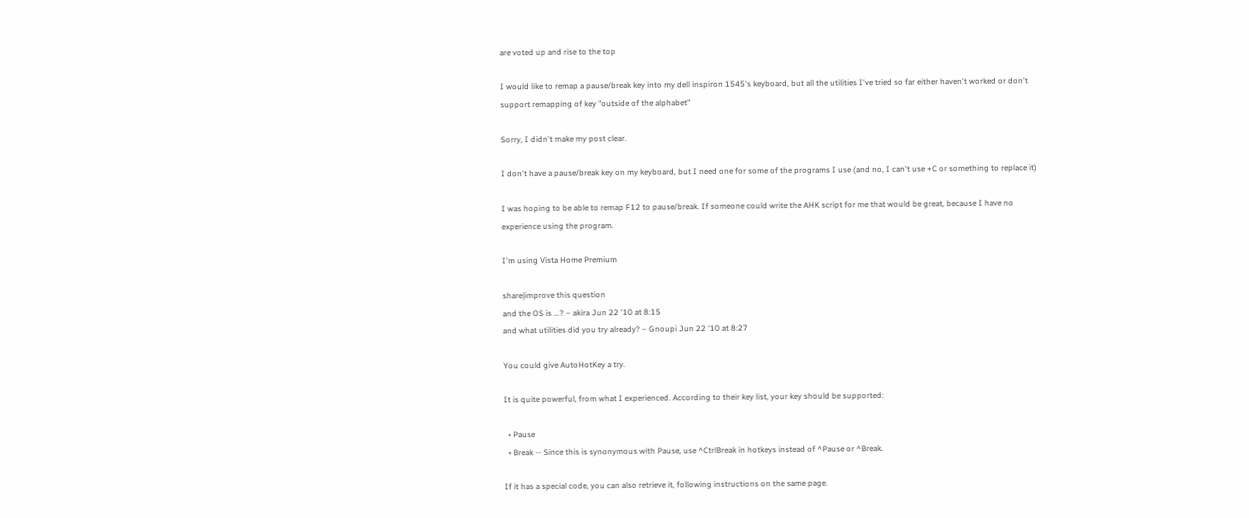are voted up and rise to the top

I would like to remap a pause/break key into my dell inspiron 1545's keyboard, but all the utilities I've tried so far either haven't worked or don't support remapping of key "outside of the alphabet"

Sorry, I didn't make my post clear.

I don't have a pause/break key on my keyboard, but I need one for some of the programs I use (and no, I can't use +C or something to replace it)

I was hoping to be able to remap F12 to pause/break. If someone could write the AHK script for me that would be great, because I have no experience using the program.

I'm using Vista Home Premium

share|improve this question
and the OS is ...? – akira Jun 22 '10 at 8:15
and what utilities did you try already? – Gnoupi Jun 22 '10 at 8:27

You could give AutoHotKey a try.

It is quite powerful, from what I experienced. According to their key list, your key should be supported:

  • Pause
  • Break -- Since this is synonymous with Pause, use ^CtrlBreak in hotkeys instead of ^Pause or ^Break.

If it has a special code, you can also retrieve it, following instructions on the same page.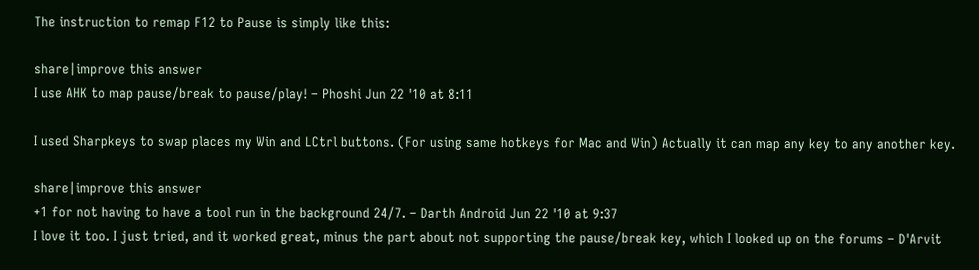The instruction to remap F12 to Pause is simply like this:

share|improve this answer
I use AHK to map pause/break to pause/play! – Phoshi Jun 22 '10 at 8:11

I used Sharpkeys to swap places my Win and LCtrl buttons. (For using same hotkeys for Mac and Win) Actually it can map any key to any another key.

share|improve this answer
+1 for not having to have a tool run in the background 24/7. – Darth Android Jun 22 '10 at 9:37
I love it too. I just tried, and it worked great, minus the part about not supporting the pause/break key, which I looked up on the forums – D'Arvit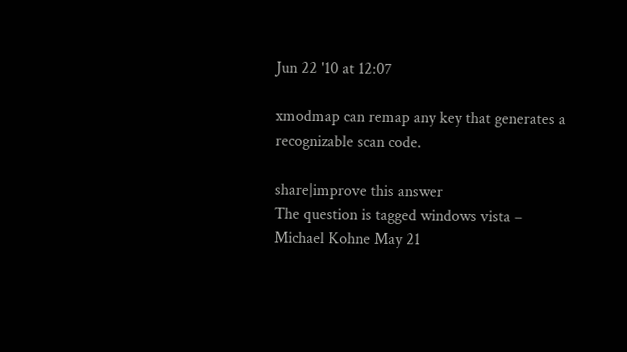Jun 22 '10 at 12:07

xmodmap can remap any key that generates a recognizable scan code.

share|improve this answer
The question is tagged windows vista – Michael Kohne May 21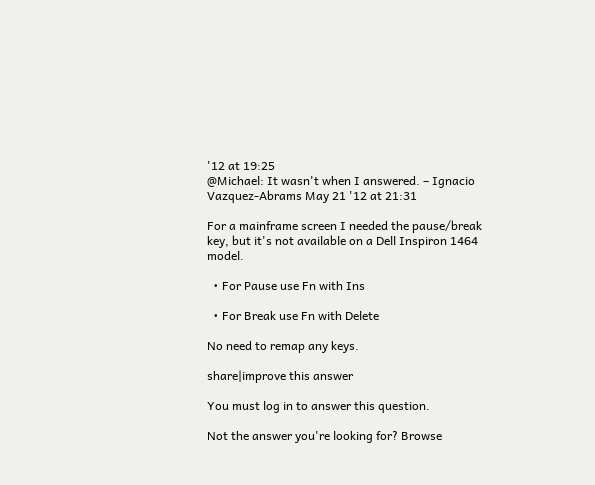'12 at 19:25
@Michael: It wasn't when I answered. – Ignacio Vazquez-Abrams May 21 '12 at 21:31

For a mainframe screen I needed the pause/break key, but it's not available on a Dell Inspiron 1464 model.

  • For Pause use Fn with Ins

  • For Break use Fn with Delete

No need to remap any keys.

share|improve this answer

You must log in to answer this question.

Not the answer you're looking for? Browse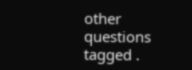other questions tagged .